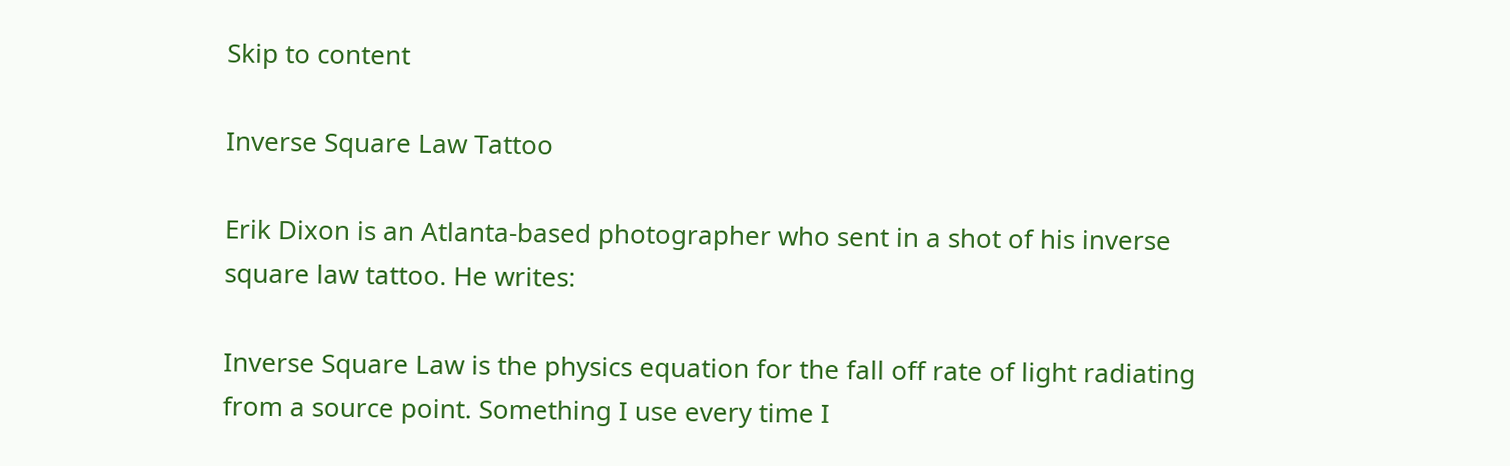Skip to content

Inverse Square Law Tattoo

Erik Dixon is an Atlanta-based photographer who sent in a shot of his inverse square law tattoo. He writes:

Inverse Square Law is the physics equation for the fall off rate of light radiating from a source point. Something I use every time I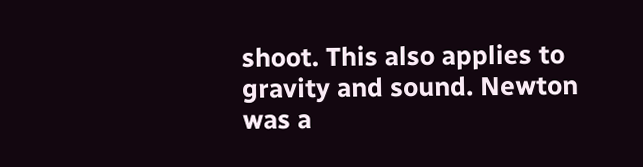shoot. This also applies to gravity and sound. Newton was a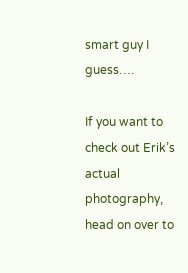smart guy I guess….

If you want to check out Erik’s actual photography, head on over to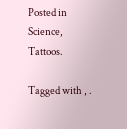Posted in Science, Tattoos.

Tagged with , .